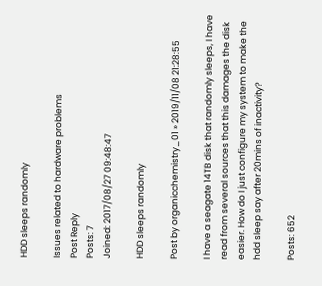HDD sleeps randomly

Issues related to hardware problems
Post Reply
Posts: 7
Joined: 2017/08/27 09:48:47

HDD sleeps randomly

Post by organicchemistry_01 » 2019/11/08 21:28:55

I have a seagate 14TB disk that randomly sleeps, I have read from several sources that this damages the disk easier. How do I just configure my system to make the hdd sleep say after 20mins of inactivity?

Posts: 652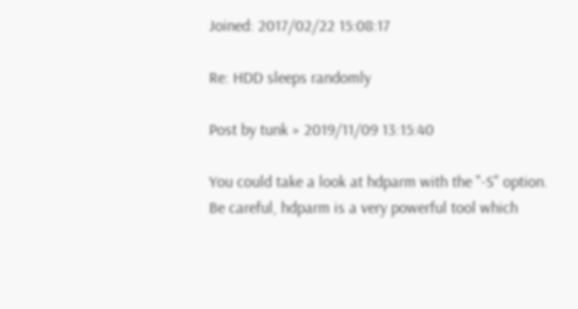Joined: 2017/02/22 15:08:17

Re: HDD sleeps randomly

Post by tunk » 2019/11/09 13:15:40

You could take a look at hdparm with the "-S" option.
Be careful, hdparm is a very powerful tool which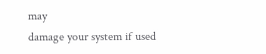may
damage your system if used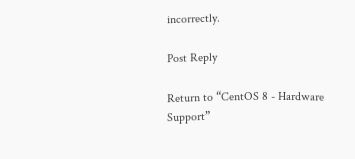incorrectly.

Post Reply

Return to “CentOS 8 - Hardware Support”